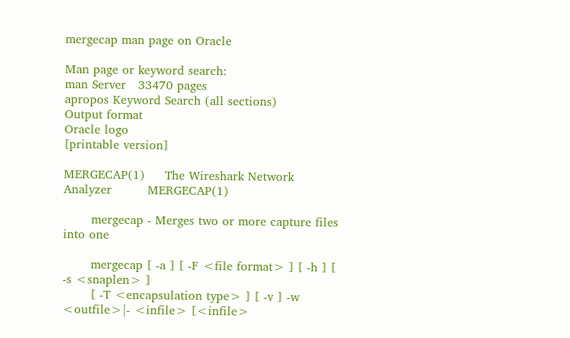mergecap man page on Oracle

Man page or keyword search:
man Server   33470 pages
apropos Keyword Search (all sections)
Output format
Oracle logo
[printable version]

MERGECAP(1)     The Wireshark Network Analyzer         MERGECAP(1)

       mergecap - Merges two or more capture files into one

       mergecap [ -a ] [ -F <file format> ] [ -h ] [ -s <snaplen> ]
       [ -T <encapsulation type> ] [ -v ] -w <outfile>|- <infile> [<infile>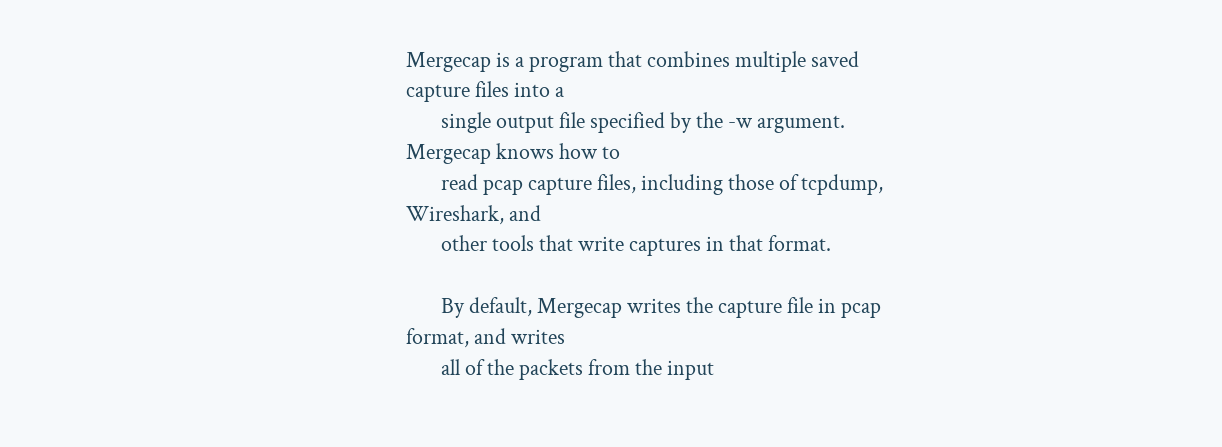Mergecap is a program that combines multiple saved capture files into a
       single output file specified by the -w argument.  Mergecap knows how to
       read pcap capture files, including those of tcpdump, Wireshark, and
       other tools that write captures in that format.

       By default, Mergecap writes the capture file in pcap format, and writes
       all of the packets from the input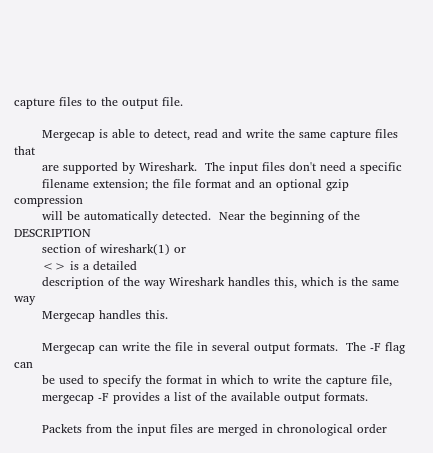capture files to the output file.

       Mergecap is able to detect, read and write the same capture files that
       are supported by Wireshark.  The input files don't need a specific
       filename extension; the file format and an optional gzip compression
       will be automatically detected.  Near the beginning of the DESCRIPTION
       section of wireshark(1) or
       <> is a detailed
       description of the way Wireshark handles this, which is the same way
       Mergecap handles this.

       Mergecap can write the file in several output formats.  The -F flag can
       be used to specify the format in which to write the capture file,
       mergecap -F provides a list of the available output formats.

       Packets from the input files are merged in chronological order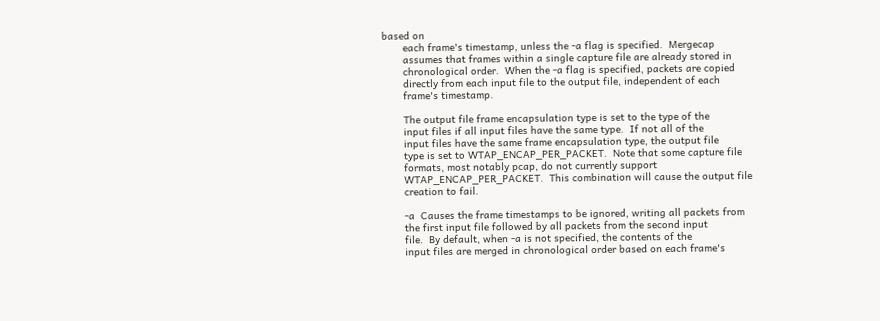based on
       each frame's timestamp, unless the -a flag is specified.  Mergecap
       assumes that frames within a single capture file are already stored in
       chronological order.  When the -a flag is specified, packets are copied
       directly from each input file to the output file, independent of each
       frame's timestamp.

       The output file frame encapsulation type is set to the type of the
       input files if all input files have the same type.  If not all of the
       input files have the same frame encapsulation type, the output file
       type is set to WTAP_ENCAP_PER_PACKET.  Note that some capture file
       formats, most notably pcap, do not currently support
       WTAP_ENCAP_PER_PACKET.  This combination will cause the output file
       creation to fail.

       -a  Causes the frame timestamps to be ignored, writing all packets from
       the first input file followed by all packets from the second input
       file.  By default, when -a is not specified, the contents of the
       input files are merged in chronological order based on each frame's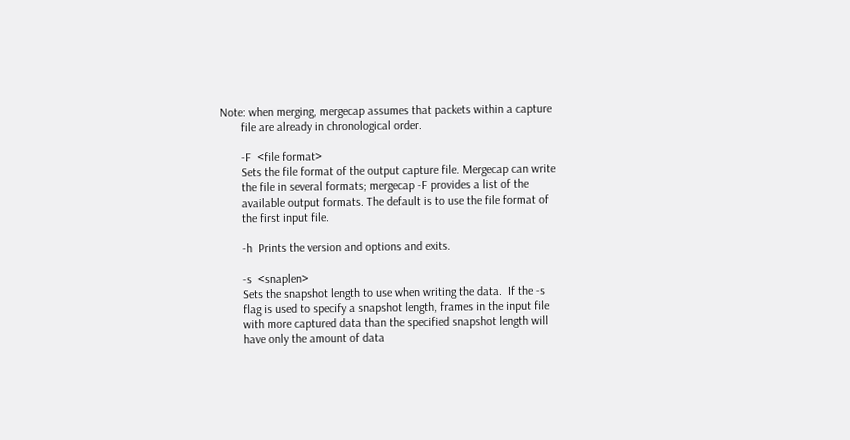Note: when merging, mergecap assumes that packets within a capture
       file are already in chronological order.

       -F  <file format>
       Sets the file format of the output capture file. Mergecap can write
       the file in several formats; mergecap -F provides a list of the
       available output formats. The default is to use the file format of
       the first input file.

       -h  Prints the version and options and exits.

       -s  <snaplen>
       Sets the snapshot length to use when writing the data.  If the -s
       flag is used to specify a snapshot length, frames in the input file
       with more captured data than the specified snapshot length will
       have only the amount of data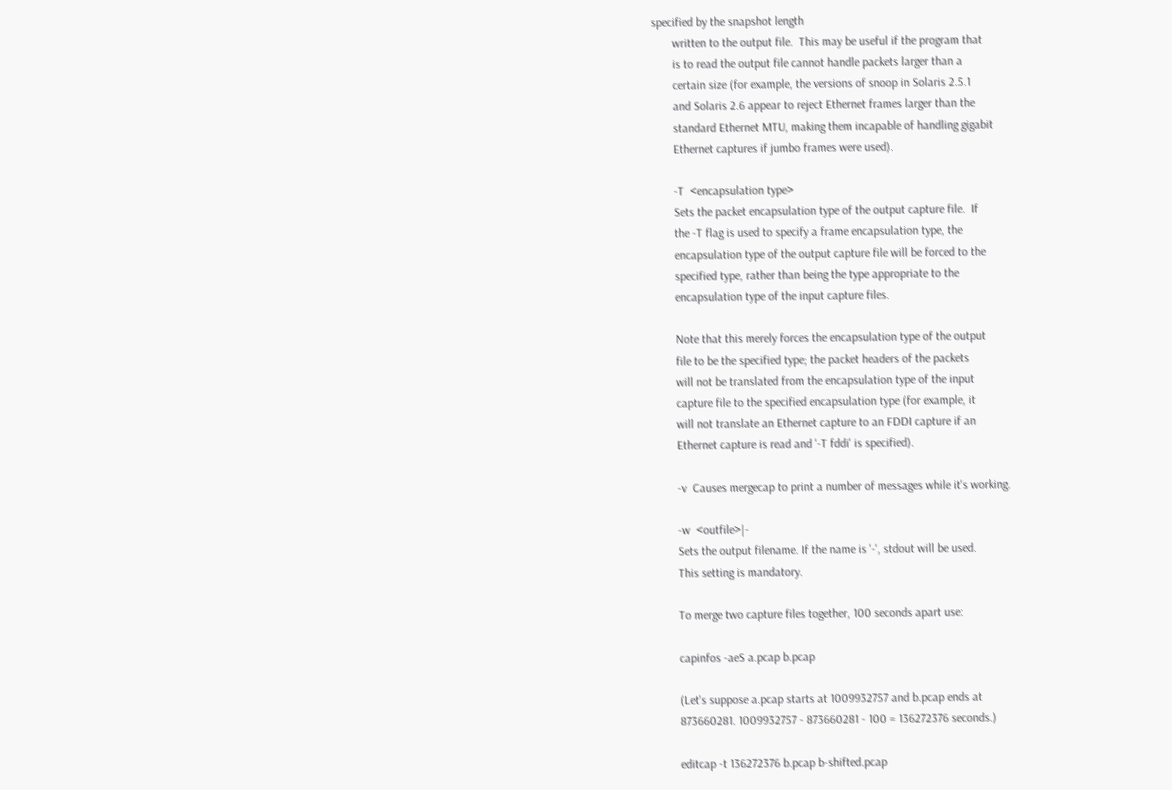specified by the snapshot length
       written to the output file.  This may be useful if the program that
       is to read the output file cannot handle packets larger than a
       certain size (for example, the versions of snoop in Solaris 2.5.1
       and Solaris 2.6 appear to reject Ethernet frames larger than the
       standard Ethernet MTU, making them incapable of handling gigabit
       Ethernet captures if jumbo frames were used).

       -T  <encapsulation type>
       Sets the packet encapsulation type of the output capture file.  If
       the -T flag is used to specify a frame encapsulation type, the
       encapsulation type of the output capture file will be forced to the
       specified type, rather than being the type appropriate to the
       encapsulation type of the input capture files.

       Note that this merely forces the encapsulation type of the output
       file to be the specified type; the packet headers of the packets
       will not be translated from the encapsulation type of the input
       capture file to the specified encapsulation type (for example, it
       will not translate an Ethernet capture to an FDDI capture if an
       Ethernet capture is read and '-T fddi' is specified).

       -v  Causes mergecap to print a number of messages while it's working.

       -w  <outfile>|-
       Sets the output filename. If the name is '-', stdout will be used.
       This setting is mandatory.

       To merge two capture files together, 100 seconds apart use:

       capinfos -aeS a.pcap b.pcap

       (Let's suppose a.pcap starts at 1009932757 and b.pcap ends at
       873660281. 1009932757 - 873660281 - 100 = 136272376 seconds.)

       editcap -t 136272376 b.pcap b-shifted.pcap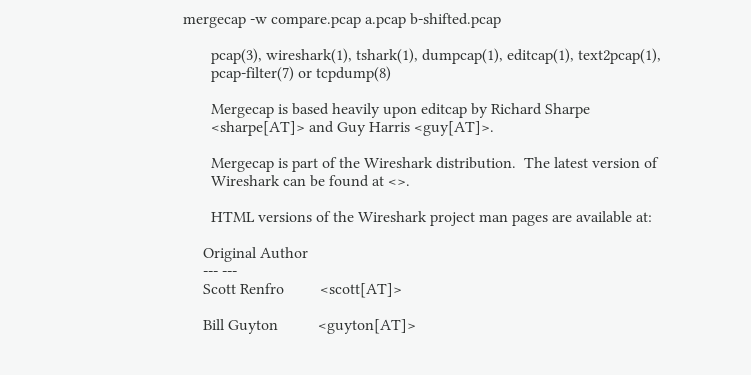mergecap -w compare.pcap a.pcap b-shifted.pcap

       pcap(3), wireshark(1), tshark(1), dumpcap(1), editcap(1), text2pcap(1),
       pcap-filter(7) or tcpdump(8)

       Mergecap is based heavily upon editcap by Richard Sharpe
       <sharpe[AT]> and Guy Harris <guy[AT]>.

       Mergecap is part of the Wireshark distribution.  The latest version of
       Wireshark can be found at <>.

       HTML versions of the Wireshark project man pages are available at:

     Original Author
     --- ---
     Scott Renfro         <scott[AT]>

     Bill Guyton          <guyton[AT]>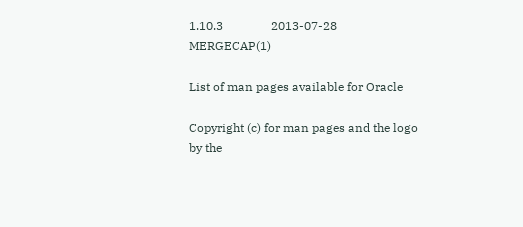1.10.3                2013-07-28               MERGECAP(1)

List of man pages available for Oracle

Copyright (c) for man pages and the logo by the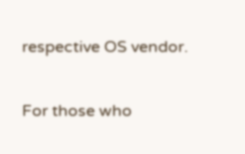respective OS vendor.

For those who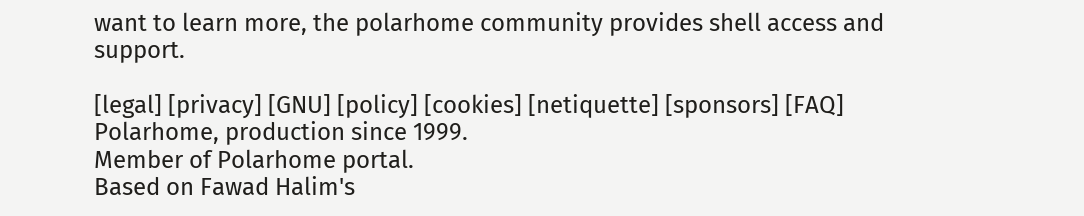want to learn more, the polarhome community provides shell access and support.

[legal] [privacy] [GNU] [policy] [cookies] [netiquette] [sponsors] [FAQ]
Polarhome, production since 1999.
Member of Polarhome portal.
Based on Fawad Halim's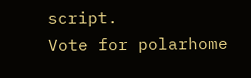script.
Vote for polarhome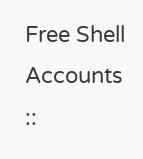Free Shell Accounts ::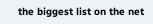the biggest list on the net